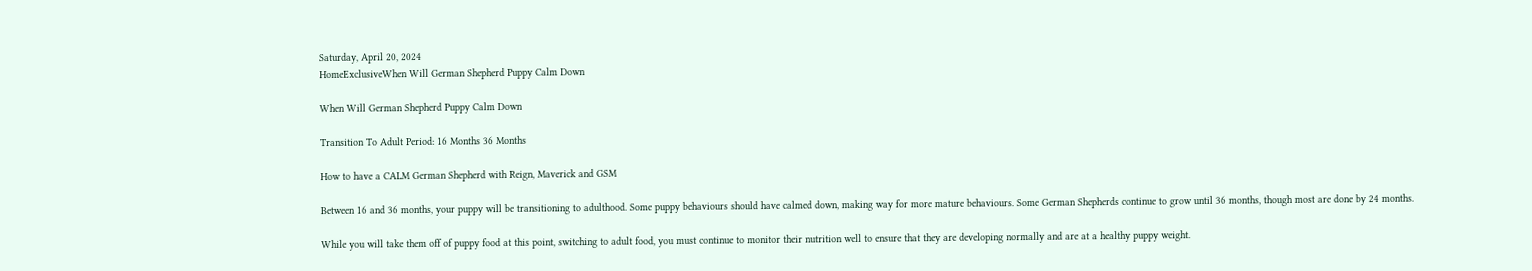Saturday, April 20, 2024
HomeExclusiveWhen Will German Shepherd Puppy Calm Down

When Will German Shepherd Puppy Calm Down

Transition To Adult Period: 16 Months 36 Months

How to have a CALM German Shepherd with Reign, Maverick and GSM

Between 16 and 36 months, your puppy will be transitioning to adulthood. Some puppy behaviours should have calmed down, making way for more mature behaviours. Some German Shepherds continue to grow until 36 months, though most are done by 24 months.

While you will take them off of puppy food at this point, switching to adult food, you must continue to monitor their nutrition well to ensure that they are developing normally and are at a healthy puppy weight.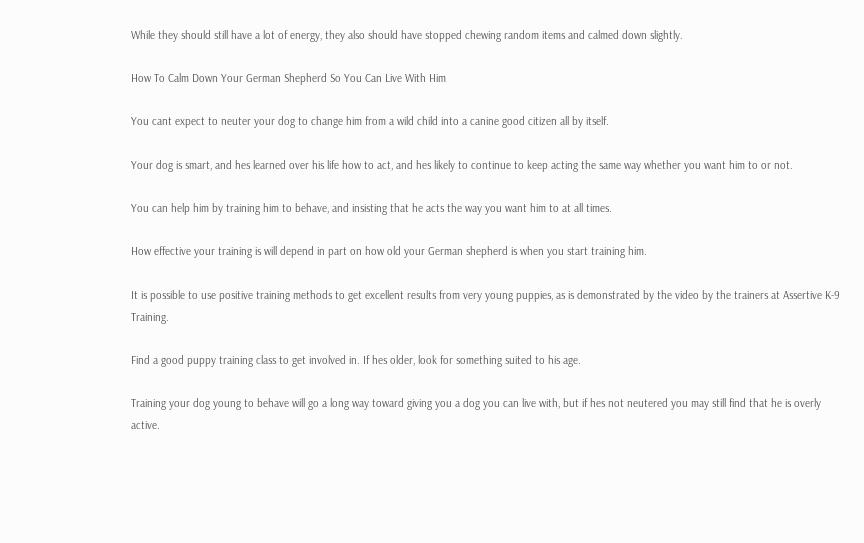While they should still have a lot of energy, they also should have stopped chewing random items and calmed down slightly.

How To Calm Down Your German Shepherd So You Can Live With Him

You cant expect to neuter your dog to change him from a wild child into a canine good citizen all by itself.

Your dog is smart, and hes learned over his life how to act, and hes likely to continue to keep acting the same way whether you want him to or not.

You can help him by training him to behave, and insisting that he acts the way you want him to at all times.

How effective your training is will depend in part on how old your German shepherd is when you start training him.

It is possible to use positive training methods to get excellent results from very young puppies, as is demonstrated by the video by the trainers at Assertive K-9 Training.

Find a good puppy training class to get involved in. If hes older, look for something suited to his age.

Training your dog young to behave will go a long way toward giving you a dog you can live with, but if hes not neutered you may still find that he is overly active.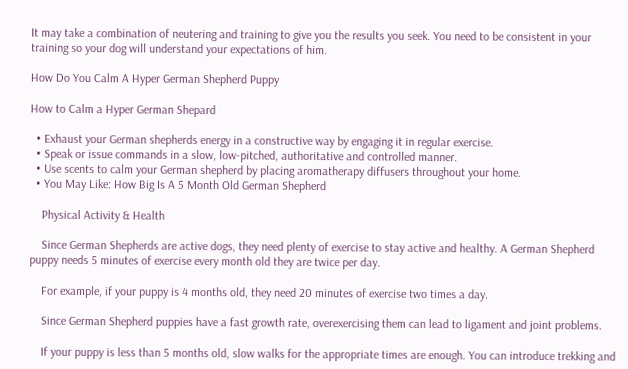It may take a combination of neutering and training to give you the results you seek. You need to be consistent in your training so your dog will understand your expectations of him.

How Do You Calm A Hyper German Shepherd Puppy

How to Calm a Hyper German Shepard

  • Exhaust your German shepherds energy in a constructive way by engaging it in regular exercise.
  • Speak or issue commands in a slow, low-pitched, authoritative and controlled manner.
  • Use scents to calm your German shepherd by placing aromatherapy diffusers throughout your home.
  • You May Like: How Big Is A 5 Month Old German Shepherd

    Physical Activity & Health

    Since German Shepherds are active dogs, they need plenty of exercise to stay active and healthy. A German Shepherd puppy needs 5 minutes of exercise every month old they are twice per day.

    For example, if your puppy is 4 months old, they need 20 minutes of exercise two times a day.

    Since German Shepherd puppies have a fast growth rate, overexercising them can lead to ligament and joint problems.

    If your puppy is less than 5 months old, slow walks for the appropriate times are enough. You can introduce trekking and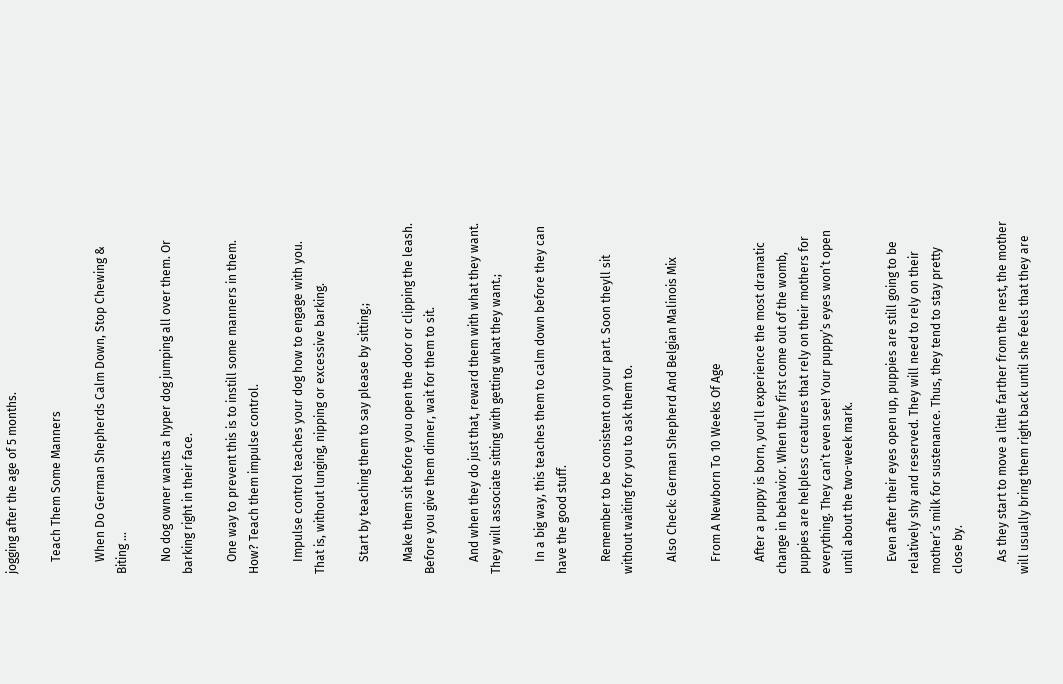jogging after the age of 5 months.

    Teach Them Some Manners

    When Do German Shepherds Calm Down, Stop Chewing & Biting ...

    No dog owner wants a hyper dog jumping all over them. Or barking right in their face.

    One way to prevent this is to instill some manners in them. How? Teach them impulse control.

    Impulse control teaches your dog how to engage with you. That is, without lunging, nipping or excessive barking.

    Start by teaching them to say please by sitting.;

    Make them sit before you open the door or clipping the leash. Before you give them dinner, wait for them to sit.

    And when they do just that, reward them with what they want. They will associate sitting with getting what they want.;

    In a big way, this teaches them to calm down before they can have the good stuff.

    Remember to be consistent on your part. Soon theyll sit without waiting for you to ask them to.

    Also Check: German Shepherd And Belgian Malinois Mix

    From A Newborn To 10 Weeks Of Age

    After a puppy is born, you’ll experience the most dramatic change in behavior. When they first come out of the womb, puppies are helpless creatures that rely on their mothers for everything. They can’t even see! Your puppy’s eyes won’t open until about the two-week mark.

    Even after their eyes open up, puppies are still going to be relatively shy and reserved. They will need to rely on their mother’s milk for sustenance. Thus, they tend to stay pretty close by.

    As they start to move a little farther from the nest, the mother will usually bring them right back until she feels that they are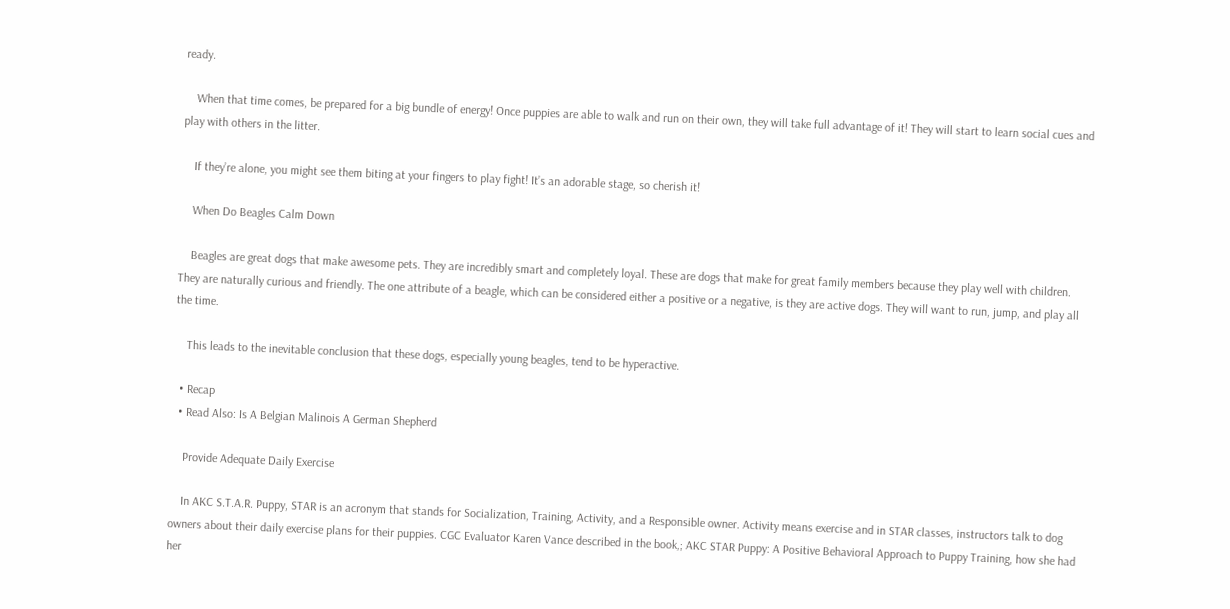ready.

    When that time comes, be prepared for a big bundle of energy! Once puppies are able to walk and run on their own, they will take full advantage of it! They will start to learn social cues and play with others in the litter.

    If they’re alone, you might see them biting at your fingers to play fight! It’s an adorable stage, so cherish it!

    When Do Beagles Calm Down

    Beagles are great dogs that make awesome pets. They are incredibly smart and completely loyal. These are dogs that make for great family members because they play well with children. They are naturally curious and friendly. The one attribute of a beagle, which can be considered either a positive or a negative, is they are active dogs. They will want to run, jump, and play all the time.

    This leads to the inevitable conclusion that these dogs, especially young beagles, tend to be hyperactive.

  • Recap
  • Read Also: Is A Belgian Malinois A German Shepherd

    Provide Adequate Daily Exercise

    In AKC S.T.A.R. Puppy, STAR is an acronym that stands for Socialization, Training, Activity, and a Responsible owner. Activity means exercise and in STAR classes, instructors talk to dog owners about their daily exercise plans for their puppies. CGC Evaluator Karen Vance described in the book,; AKC STAR Puppy: A Positive Behavioral Approach to Puppy Training, how she had her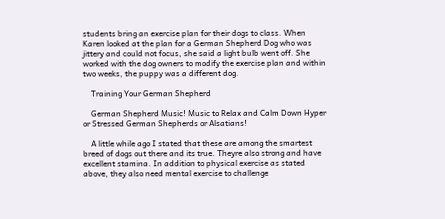students bring an exercise plan for their dogs to class. When Karen looked at the plan for a German Shepherd Dog who was jittery and could not focus, she said a light bulb went off. She worked with the dog owners to modify the exercise plan and within two weeks, the puppy was a different dog.

    Training Your German Shepherd

    German Shepherd Music! Music to Relax and Calm Down Hyper or Stressed German Shepherds or Alsatians!

    A little while ago I stated that these are among the smartest breed of dogs out there and its true. Theyre also strong and have excellent stamina. In addition to physical exercise as stated above, they also need mental exercise to challenge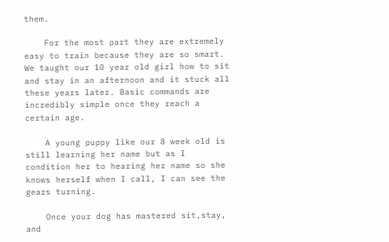them.

    For the most part they are extremely easy to train because they are so smart. We taught our 10 year old girl how to sit and stay in an afternoon and it stuck all these years later. Basic commands are incredibly simple once they reach a certain age.

    A young puppy like our 8 week old is still learning her name but as I condition her to hearing her name so she knows herself when I call, I can see the gears turning.

    Once your dog has mastered sit,stay, and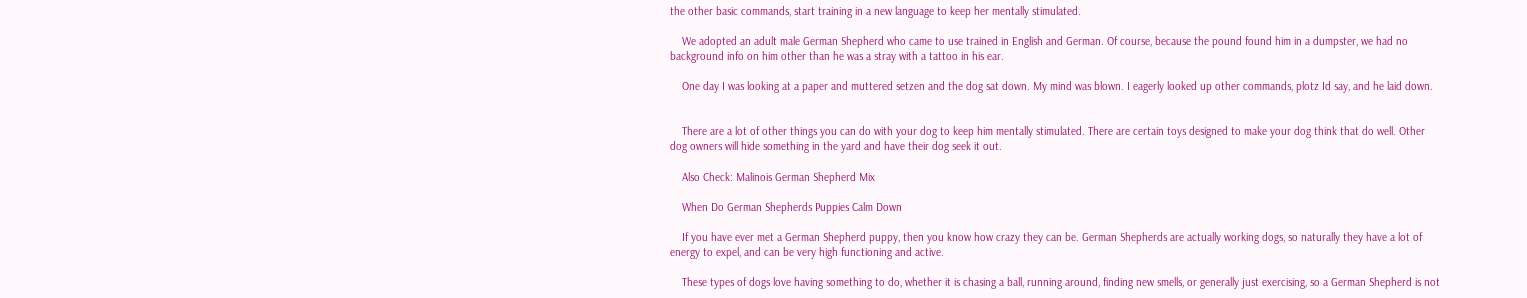the other basic commands, start training in a new language to keep her mentally stimulated.

    We adopted an adult male German Shepherd who came to use trained in English and German. Of course, because the pound found him in a dumpster, we had no background info on him other than he was a stray with a tattoo in his ear.

    One day I was looking at a paper and muttered setzen and the dog sat down. My mind was blown. I eagerly looked up other commands, plotz Id say, and he laid down.


    There are a lot of other things you can do with your dog to keep him mentally stimulated. There are certain toys designed to make your dog think that do well. Other dog owners will hide something in the yard and have their dog seek it out.

    Also Check: Malinois German Shepherd Mix

    When Do German Shepherds Puppies Calm Down

    If you have ever met a German Shepherd puppy, then you know how crazy they can be. German Shepherds are actually working dogs, so naturally they have a lot of energy to expel, and can be very high functioning and active.

    These types of dogs love having something to do, whether it is chasing a ball, running around, finding new smells, or generally just exercising, so a German Shepherd is not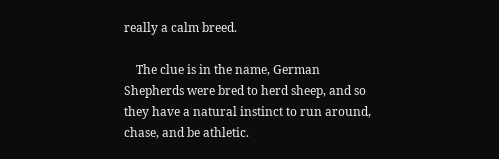really a calm breed.

    The clue is in the name, German Shepherds were bred to herd sheep, and so they have a natural instinct to run around, chase, and be athletic.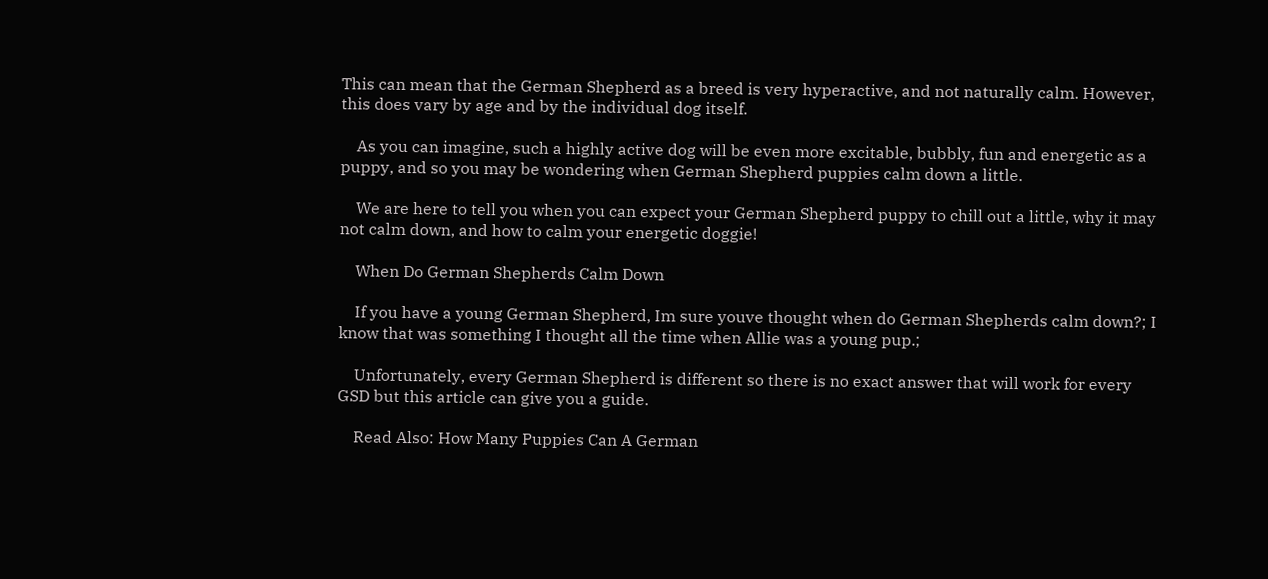This can mean that the German Shepherd as a breed is very hyperactive, and not naturally calm. However, this does vary by age and by the individual dog itself.

    As you can imagine, such a highly active dog will be even more excitable, bubbly, fun and energetic as a puppy, and so you may be wondering when German Shepherd puppies calm down a little.

    We are here to tell you when you can expect your German Shepherd puppy to chill out a little, why it may not calm down, and how to calm your energetic doggie!

    When Do German Shepherds Calm Down

    If you have a young German Shepherd, Im sure youve thought when do German Shepherds calm down?; I know that was something I thought all the time when Allie was a young pup.;

    Unfortunately, every German Shepherd is different so there is no exact answer that will work for every GSD but this article can give you a guide.

    Read Also: How Many Puppies Can A German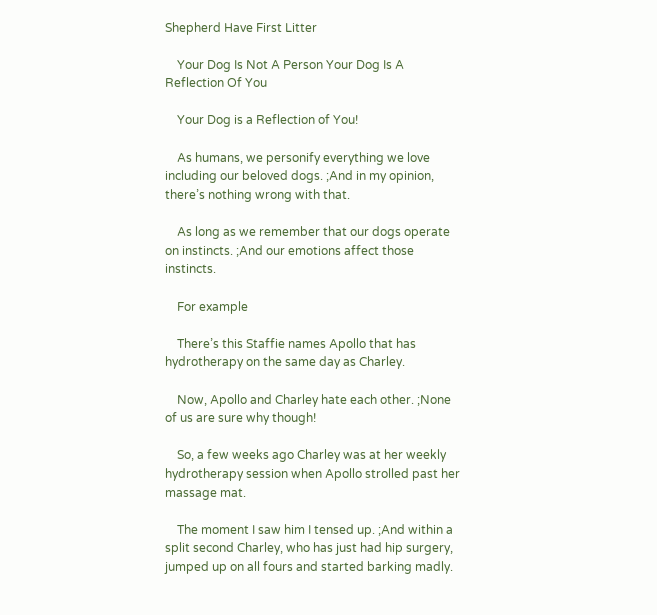Shepherd Have First Litter

    Your Dog Is Not A Person Your Dog Is A Reflection Of You

    Your Dog is a Reflection of You!

    As humans, we personify everything we love including our beloved dogs. ;And in my opinion, there’s nothing wrong with that.

    As long as we remember that our dogs operate on instincts. ;And our emotions affect those instincts.

    For example

    There’s this Staffie names Apollo that has hydrotherapy on the same day as Charley.

    Now, Apollo and Charley hate each other. ;None of us are sure why though!

    So, a few weeks ago Charley was at her weekly hydrotherapy session when Apollo strolled past her massage mat.

    The moment I saw him I tensed up. ;And within a split second Charley, who has just had hip surgery, jumped up on all fours and started barking madly.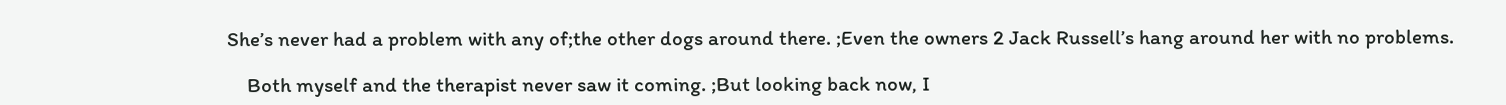She’s never had a problem with any of;the other dogs around there. ;Even the owners 2 Jack Russell’s hang around her with no problems.

    Both myself and the therapist never saw it coming. ;But looking back now, I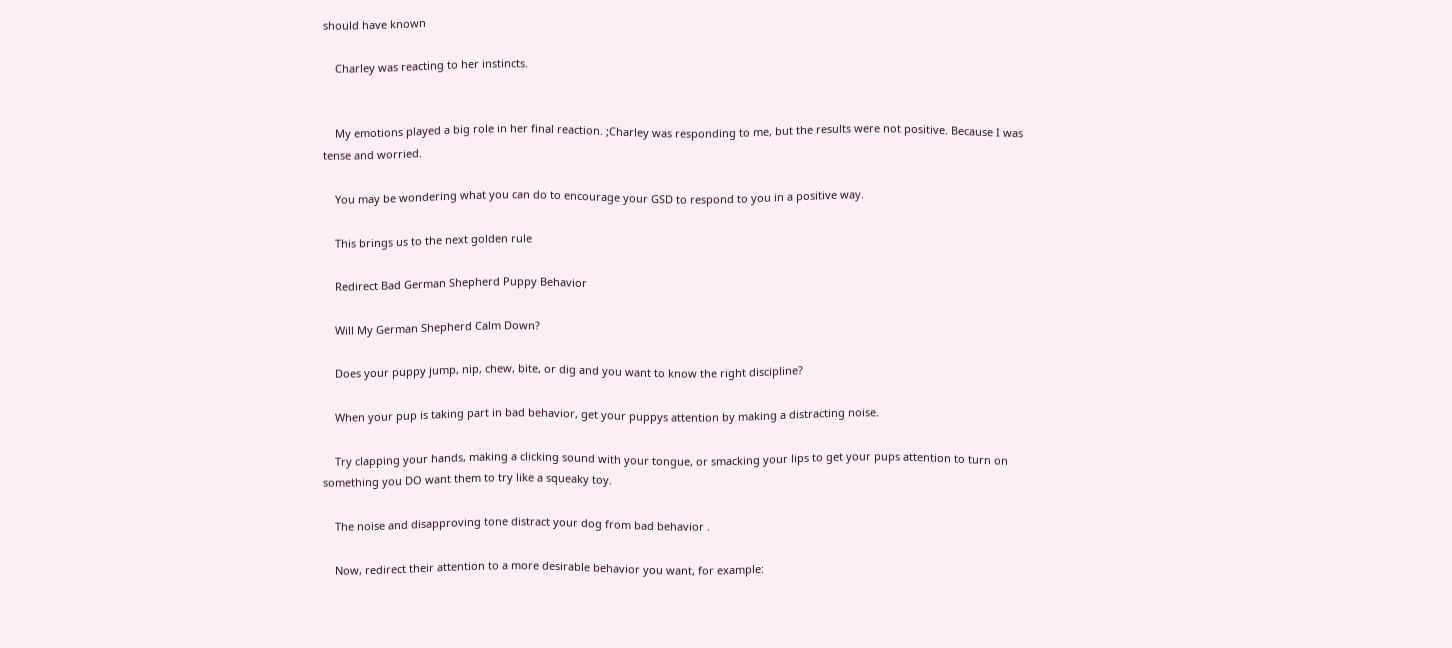should have known

    Charley was reacting to her instincts.


    My emotions played a big role in her final reaction. ;Charley was responding to me, but the results were not positive. Because I was tense and worried.

    You may be wondering what you can do to encourage your GSD to respond to you in a positive way.

    This brings us to the next golden rule

    Redirect Bad German Shepherd Puppy Behavior

    Will My German Shepherd Calm Down?

    Does your puppy jump, nip, chew, bite, or dig and you want to know the right discipline?

    When your pup is taking part in bad behavior, get your puppys attention by making a distracting noise.

    Try clapping your hands, making a clicking sound with your tongue, or smacking your lips to get your pups attention to turn on something you DO want them to try like a squeaky toy.

    The noise and disapproving tone distract your dog from bad behavior .

    Now, redirect their attention to a more desirable behavior you want, for example: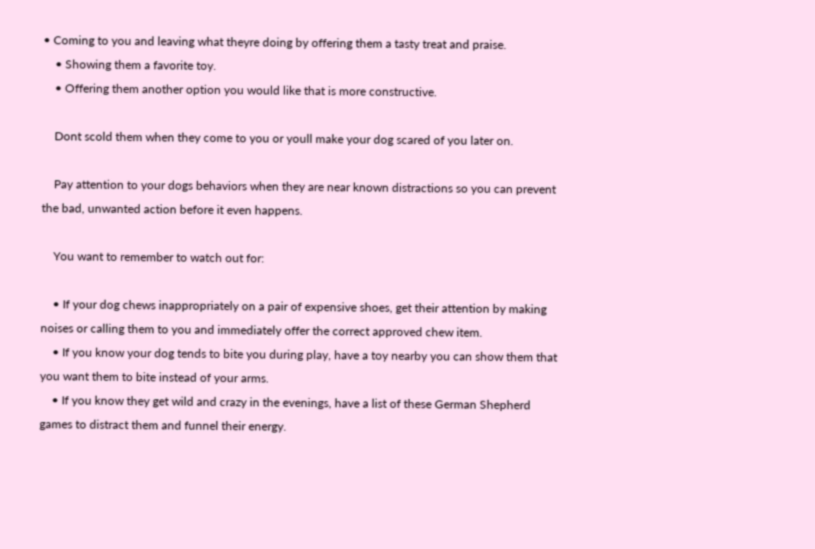• Coming to you and leaving what theyre doing by offering them a tasty treat and praise.
    • Showing them a favorite toy.
    • Offering them another option you would like that is more constructive.

    Dont scold them when they come to you or youll make your dog scared of you later on.

    Pay attention to your dogs behaviors when they are near known distractions so you can prevent the bad, unwanted action before it even happens.

    You want to remember to watch out for:

    • If your dog chews inappropriately on a pair of expensive shoes, get their attention by making noises or calling them to you and immediately offer the correct approved chew item.
    • If you know your dog tends to bite you during play, have a toy nearby you can show them that you want them to bite instead of your arms.
    • If you know they get wild and crazy in the evenings, have a list of these German Shepherd games to distract them and funnel their energy.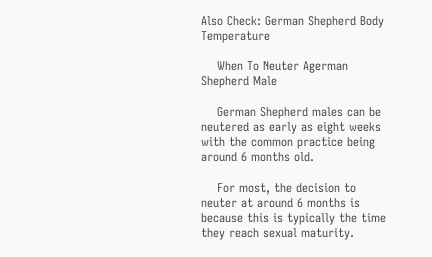Also Check: German Shepherd Body Temperature

    When To Neuter Agerman Shepherd Male

    German Shepherd males can be neutered as early as eight weeks with the common practice being around 6 months old.

    For most, the decision to neuter at around 6 months is because this is typically the time they reach sexual maturity.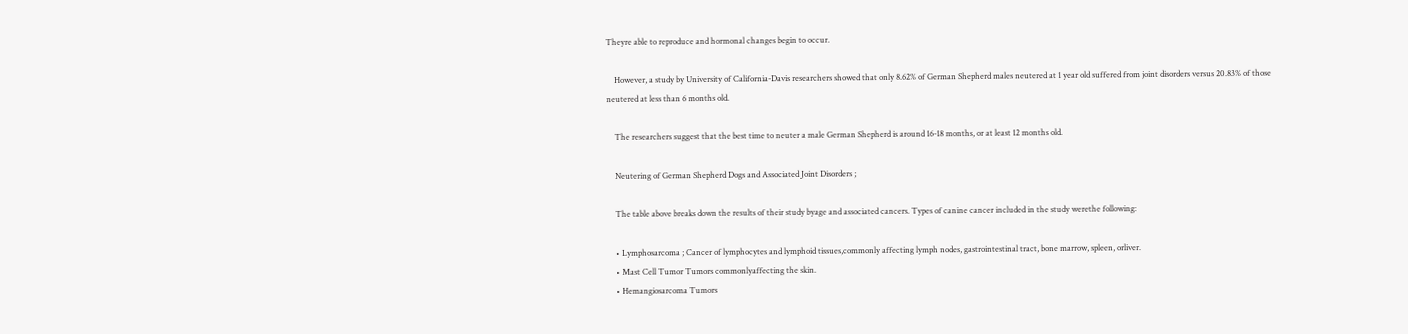Theyre able to reproduce and hormonal changes begin to occur.

    However, a study by University of California-Davis researchers showed that only 8.62% of German Shepherd males neutered at 1 year old suffered from joint disorders versus 20.83% of those neutered at less than 6 months old.

    The researchers suggest that the best time to neuter a male German Shepherd is around 16-18 months, or at least 12 months old.

    Neutering of German Shepherd Dogs and Associated Joint Disorders ;

    The table above breaks down the results of their study byage and associated cancers. Types of canine cancer included in the study werethe following:

    • Lymphosarcoma ; Cancer of lymphocytes and lymphoid tissues,commonly affecting lymph nodes, gastrointestinal tract, bone marrow, spleen, orliver.
    • Mast Cell Tumor Tumors commonlyaffecting the skin.
    • Hemangiosarcoma Tumors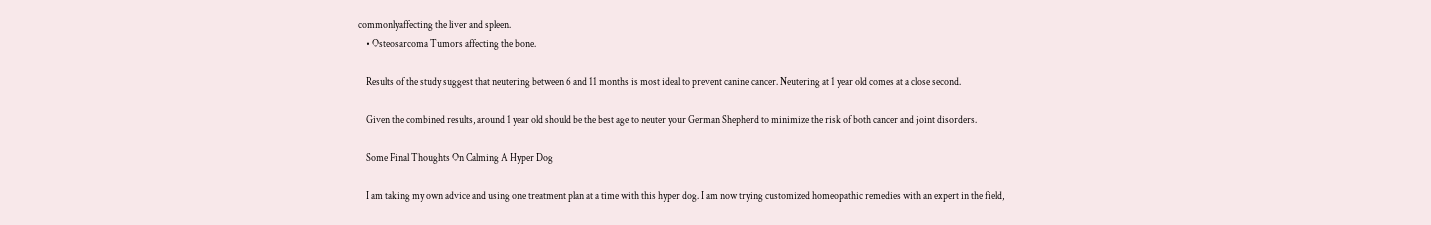commonlyaffecting the liver and spleen.
    • Osteosarcoma Tumors affecting the bone.

    Results of the study suggest that neutering between 6 and 11 months is most ideal to prevent canine cancer. Neutering at 1 year old comes at a close second.

    Given the combined results, around 1 year old should be the best age to neuter your German Shepherd to minimize the risk of both cancer and joint disorders.

    Some Final Thoughts On Calming A Hyper Dog

    I am taking my own advice and using one treatment plan at a time with this hyper dog. I am now trying customized homeopathic remedies with an expert in the field,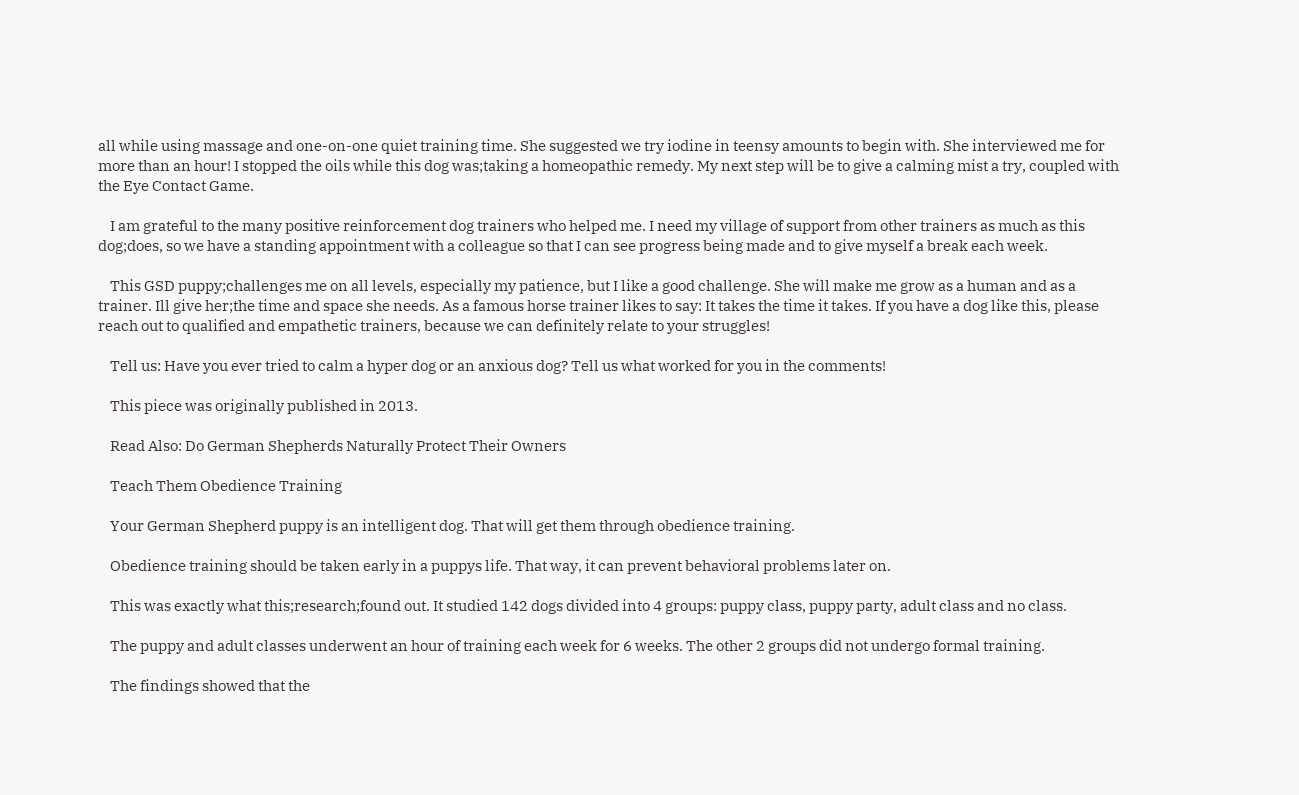all while using massage and one-on-one quiet training time. She suggested we try iodine in teensy amounts to begin with. She interviewed me for more than an hour! I stopped the oils while this dog was;taking a homeopathic remedy. My next step will be to give a calming mist a try, coupled with the Eye Contact Game.

    I am grateful to the many positive reinforcement dog trainers who helped me. I need my village of support from other trainers as much as this dog;does, so we have a standing appointment with a colleague so that I can see progress being made and to give myself a break each week.

    This GSD puppy;challenges me on all levels, especially my patience, but I like a good challenge. She will make me grow as a human and as a trainer. Ill give her;the time and space she needs. As a famous horse trainer likes to say: It takes the time it takes. If you have a dog like this, please reach out to qualified and empathetic trainers, because we can definitely relate to your struggles!

    Tell us: Have you ever tried to calm a hyper dog or an anxious dog? Tell us what worked for you in the comments!

    This piece was originally published in 2013.

    Read Also: Do German Shepherds Naturally Protect Their Owners

    Teach Them Obedience Training

    Your German Shepherd puppy is an intelligent dog. That will get them through obedience training.

    Obedience training should be taken early in a puppys life. That way, it can prevent behavioral problems later on.

    This was exactly what this;research;found out. It studied 142 dogs divided into 4 groups: puppy class, puppy party, adult class and no class.

    The puppy and adult classes underwent an hour of training each week for 6 weeks. The other 2 groups did not undergo formal training.

    The findings showed that the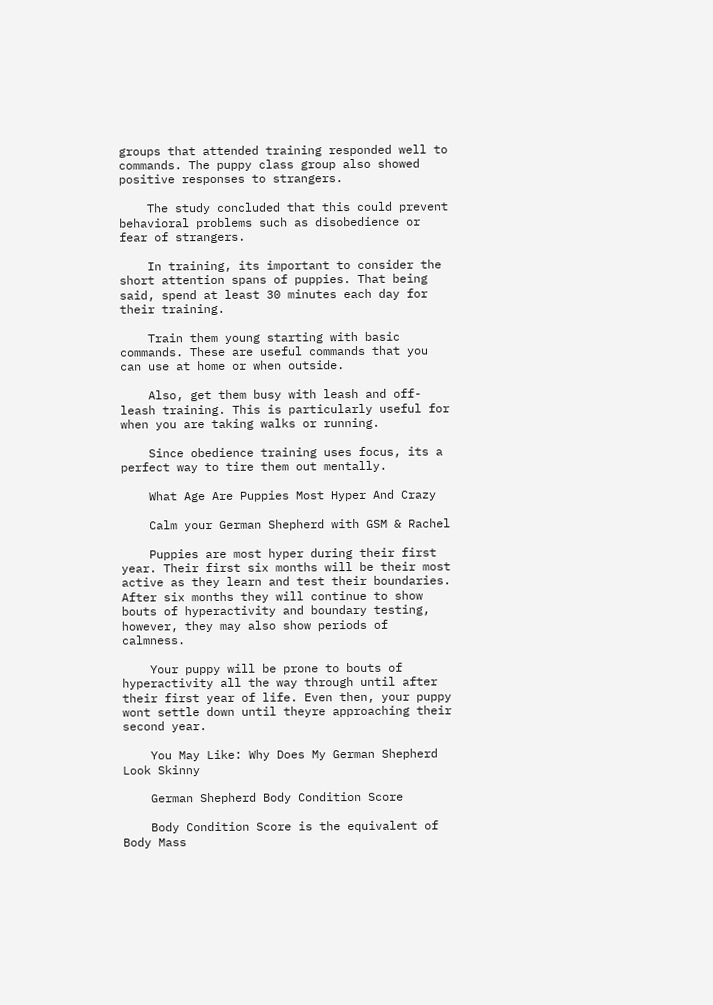groups that attended training responded well to commands. The puppy class group also showed positive responses to strangers.

    The study concluded that this could prevent behavioral problems such as disobedience or fear of strangers.

    In training, its important to consider the short attention spans of puppies. That being said, spend at least 30 minutes each day for their training.

    Train them young starting with basic commands. These are useful commands that you can use at home or when outside.

    Also, get them busy with leash and off-leash training. This is particularly useful for when you are taking walks or running.

    Since obedience training uses focus, its a perfect way to tire them out mentally.

    What Age Are Puppies Most Hyper And Crazy

    Calm your German Shepherd with GSM & Rachel

    Puppies are most hyper during their first year. Their first six months will be their most active as they learn and test their boundaries. After six months they will continue to show bouts of hyperactivity and boundary testing, however, they may also show periods of calmness.

    Your puppy will be prone to bouts of hyperactivity all the way through until after their first year of life. Even then, your puppy wont settle down until theyre approaching their second year.

    You May Like: Why Does My German Shepherd Look Skinny

    German Shepherd Body Condition Score

    Body Condition Score is the equivalent of Body Mass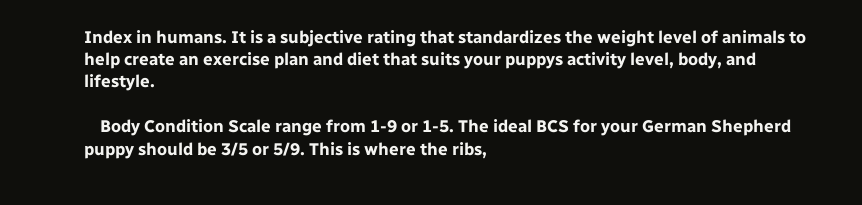Index in humans. It is a subjective rating that standardizes the weight level of animals to help create an exercise plan and diet that suits your puppys activity level, body, and lifestyle.

    Body Condition Scale range from 1-9 or 1-5. The ideal BCS for your German Shepherd puppy should be 3/5 or 5/9. This is where the ribs,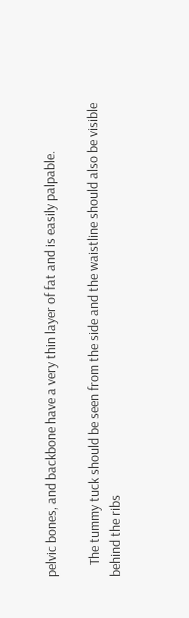pelvic bones, and backbone have a very thin layer of fat and is easily palpable.

    The tummy tuck should be seen from the side and the waistline should also be visible behind the ribs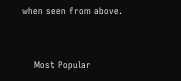when seen from above.


    Most Popular